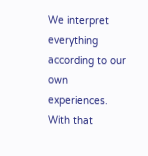We interpret everything according to our own experiences. With that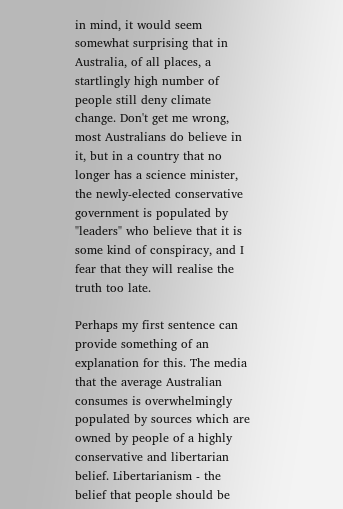in mind, it would seem somewhat surprising that in Australia, of all places, a startlingly high number of people still deny climate change. Don't get me wrong, most Australians do believe in it, but in a country that no longer has a science minister, the newly-elected conservative government is populated by "leaders" who believe that it is some kind of conspiracy, and I fear that they will realise the truth too late.

Perhaps my first sentence can provide something of an explanation for this. The media that the average Australian consumes is overwhelmingly populated by sources which are owned by people of a highly conservative and libertarian belief. Libertarianism - the belief that people should be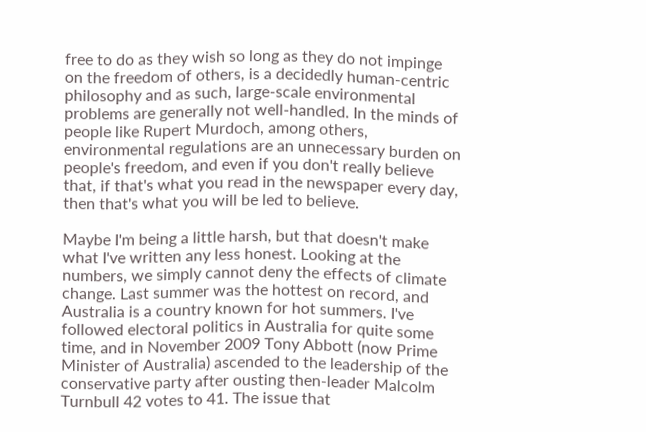free to do as they wish so long as they do not impinge on the freedom of others, is a decidedly human-centric philosophy and as such, large-scale environmental problems are generally not well-handled. In the minds of people like Rupert Murdoch, among others, environmental regulations are an unnecessary burden on people's freedom, and even if you don't really believe that, if that's what you read in the newspaper every day, then that's what you will be led to believe.

Maybe I'm being a little harsh, but that doesn't make what I've written any less honest. Looking at the numbers, we simply cannot deny the effects of climate change. Last summer was the hottest on record, and Australia is a country known for hot summers. I've followed electoral politics in Australia for quite some time, and in November 2009 Tony Abbott (now Prime Minister of Australia) ascended to the leadership of the conservative party after ousting then-leader Malcolm Turnbull 42 votes to 41. The issue that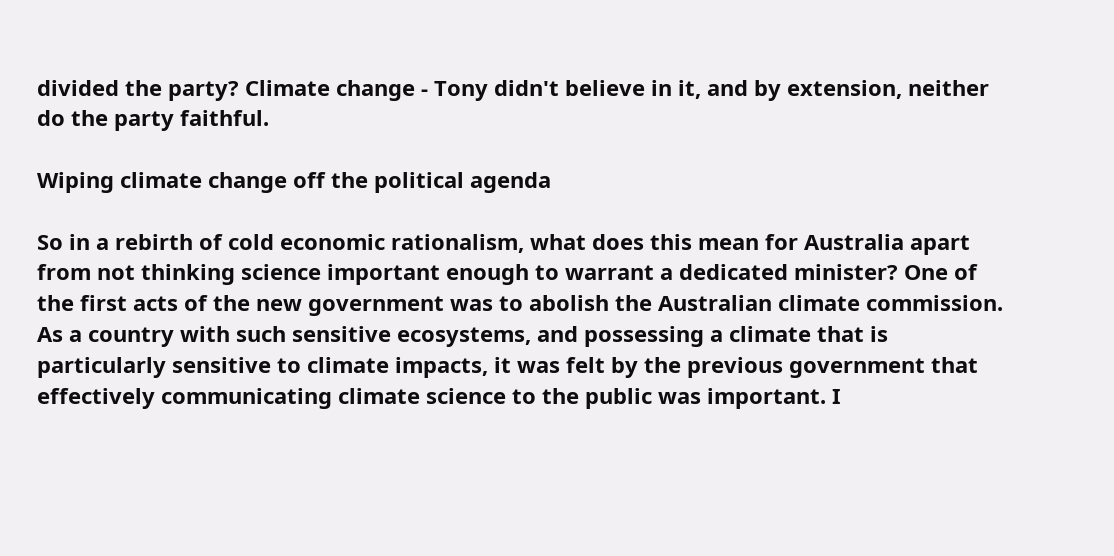divided the party? Climate change - Tony didn't believe in it, and by extension, neither do the party faithful.

Wiping climate change off the political agenda

So in a rebirth of cold economic rationalism, what does this mean for Australia apart from not thinking science important enough to warrant a dedicated minister? One of the first acts of the new government was to abolish the Australian climate commission. As a country with such sensitive ecosystems, and possessing a climate that is particularly sensitive to climate impacts, it was felt by the previous government that effectively communicating climate science to the public was important. I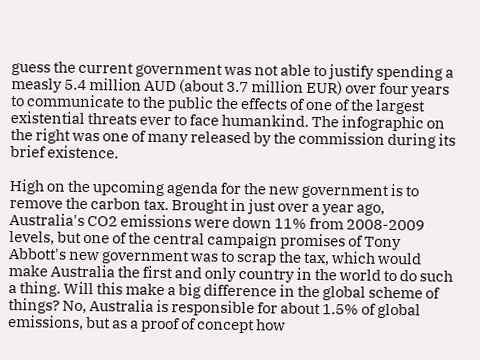guess the current government was not able to justify spending a measly 5.4 million AUD (about 3.7 million EUR) over four years to communicate to the public the effects of one of the largest existential threats ever to face humankind. The infographic on the right was one of many released by the commission during its brief existence.

High on the upcoming agenda for the new government is to remove the carbon tax. Brought in just over a year ago, Australia's CO2 emissions were down 11% from 2008-2009 levels, but one of the central campaign promises of Tony Abbott's new government was to scrap the tax, which would make Australia the first and only country in the world to do such a thing. Will this make a big difference in the global scheme of things? No, Australia is responsible for about 1.5% of global emissions, but as a proof of concept how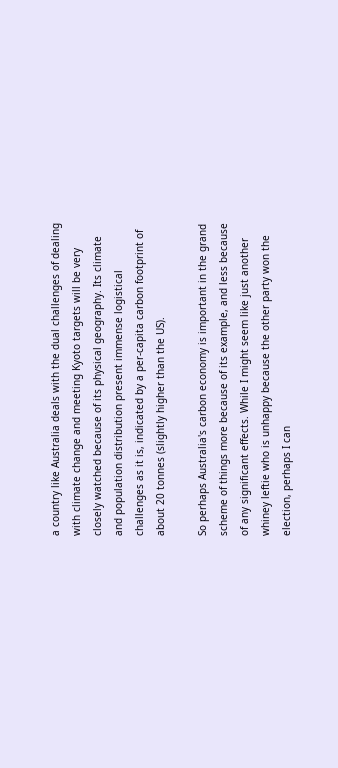a country like Australia deals with the dual challenges of dealing with climate change and meeting Kyoto targets will be very closely watched because of its physical geography. Its climate and population distribution present immense logistical challenges as it is, indicated by a per-capita carbon footprint of about 20 tonnes (slightly higher than the US).

So perhaps Australia's carbon economy is important in the grand scheme of things more because of its example, and less because of any significant effects. While I might seem like just another whiney leftie who is unhappy because the other party won the election, perhaps I can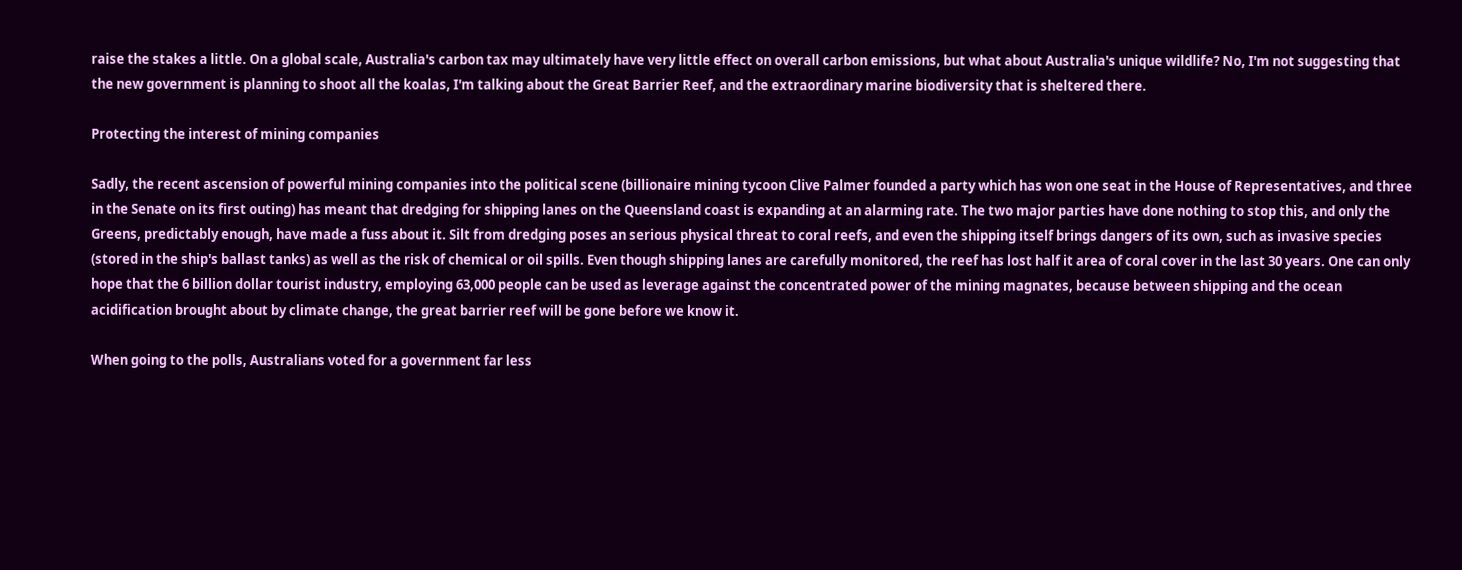raise the stakes a little. On a global scale, Australia's carbon tax may ultimately have very little effect on overall carbon emissions, but what about Australia's unique wildlife? No, I'm not suggesting that the new government is planning to shoot all the koalas, I'm talking about the Great Barrier Reef, and the extraordinary marine biodiversity that is sheltered there.

Protecting the interest of mining companies

Sadly, the recent ascension of powerful mining companies into the political scene (billionaire mining tycoon Clive Palmer founded a party which has won one seat in the House of Representatives, and three in the Senate on its first outing) has meant that dredging for shipping lanes on the Queensland coast is expanding at an alarming rate. The two major parties have done nothing to stop this, and only the Greens, predictably enough, have made a fuss about it. Silt from dredging poses an serious physical threat to coral reefs, and even the shipping itself brings dangers of its own, such as invasive species (stored in the ship's ballast tanks) as well as the risk of chemical or oil spills. Even though shipping lanes are carefully monitored, the reef has lost half it area of coral cover in the last 30 years. One can only hope that the 6 billion dollar tourist industry, employing 63,000 people can be used as leverage against the concentrated power of the mining magnates, because between shipping and the ocean acidification brought about by climate change, the great barrier reef will be gone before we know it.

When going to the polls, Australians voted for a government far less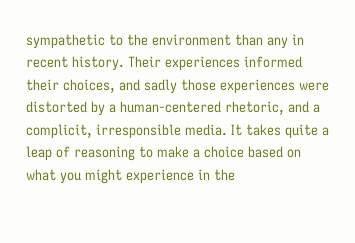sympathetic to the environment than any in recent history. Their experiences informed their choices, and sadly those experiences were distorted by a human-centered rhetoric, and a complicit, irresponsible media. It takes quite a leap of reasoning to make a choice based on what you might experience in the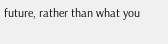future, rather than what you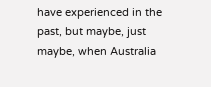have experienced in the past, but maybe, just maybe, when Australia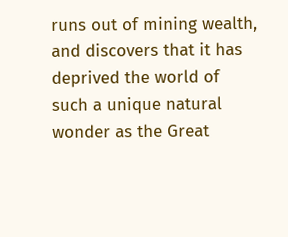runs out of mining wealth, and discovers that it has deprived the world of such a unique natural wonder as the Great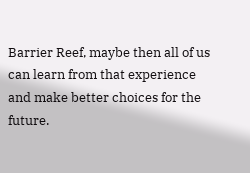Barrier Reef, maybe then all of us can learn from that experience and make better choices for the future.